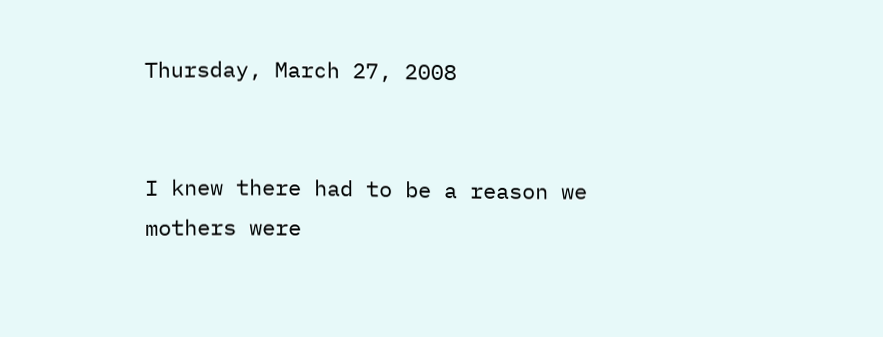Thursday, March 27, 2008


I knew there had to be a reason we mothers were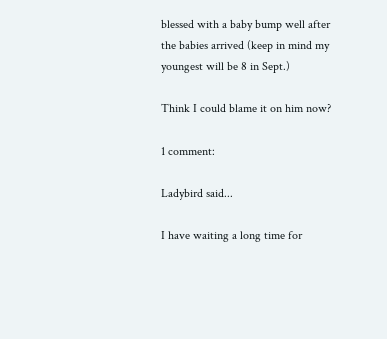blessed with a baby bump well after the babies arrived (keep in mind my youngest will be 8 in Sept.)

Think I could blame it on him now?

1 comment:

Ladybird said...

I have waiting a long time for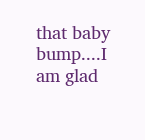that baby bump....I am glad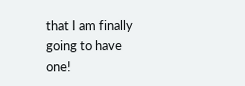that I am finally going to have one!